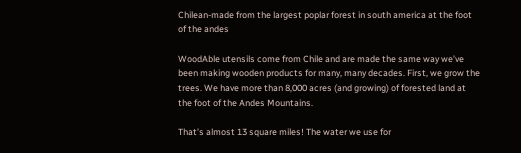Chilean-made from the largest poplar forest in south america at the foot of the andes

WoodAble utensils come from Chile and are made the same way we’ve been making wooden products for many, many decades. First, we grow the trees. We have more than 8,000 acres (and growing) of forested land at the foot of the Andes Mountains.

That’s almost 13 square miles! The water we use for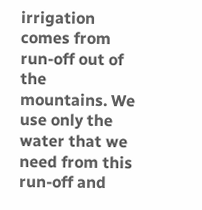irrigation comes from run-off out of the mountains. We use only the water that we need from this run-off and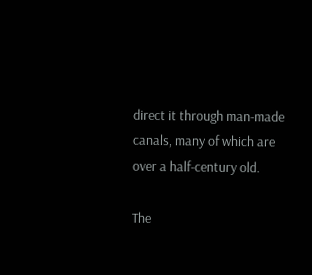direct it through man-made canals, many of which are over a half-century old.

The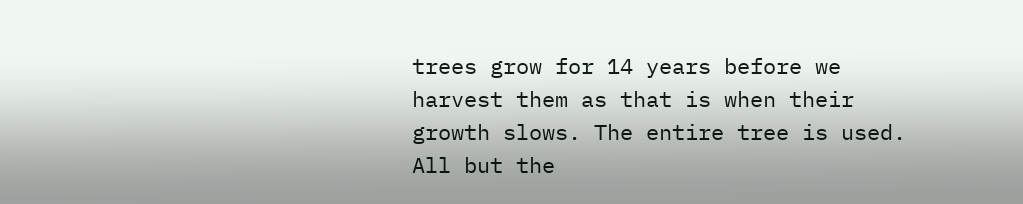trees grow for 14 years before we harvest them as that is when their growth slows. The entire tree is used. All but the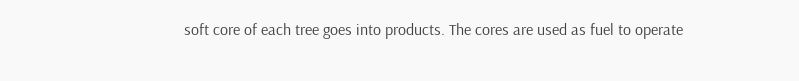soft core of each tree goes into products. The cores are used as fuel to operate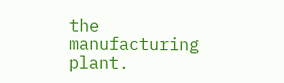the manufacturing plant.